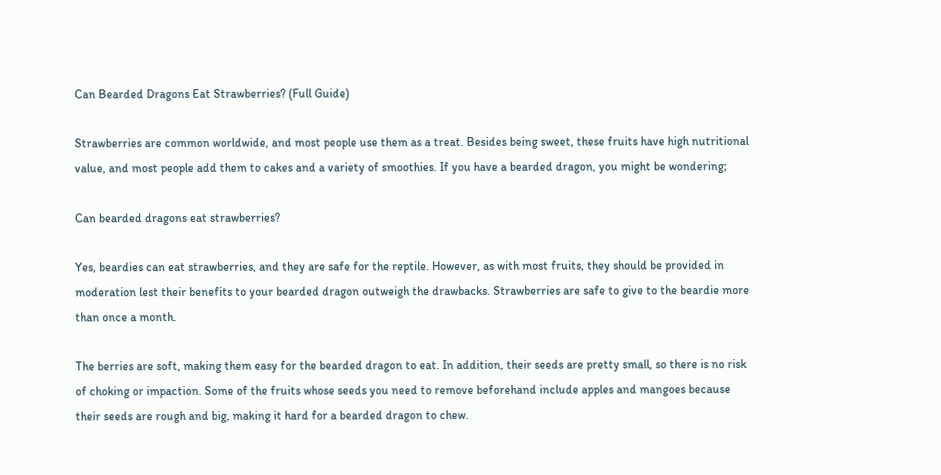Can Bearded Dragons Eat Strawberries? (Full Guide)

Strawberries are common worldwide, and most people use them as a treat. Besides being sweet, these fruits have high nutritional value, and most people add them to cakes and a variety of smoothies. If you have a bearded dragon, you might be wondering;

Can bearded dragons eat strawberries?

Yes, beardies can eat strawberries, and they are safe for the reptile. However, as with most fruits, they should be provided in moderation lest their benefits to your bearded dragon outweigh the drawbacks. Strawberries are safe to give to the beardie more than once a month.

The berries are soft, making them easy for the bearded dragon to eat. In addition, their seeds are pretty small, so there is no risk of choking or impaction. Some of the fruits whose seeds you need to remove beforehand include apples and mangoes because their seeds are rough and big, making it hard for a bearded dragon to chew.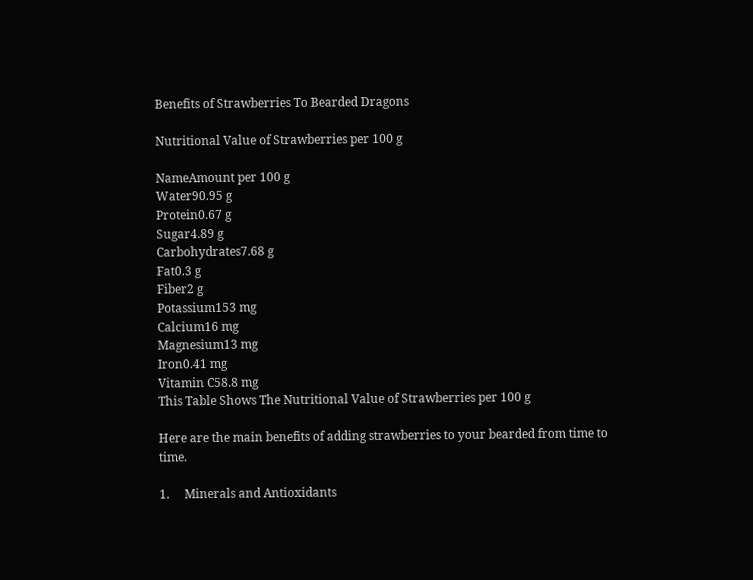Benefits of Strawberries To Bearded Dragons

Nutritional Value of Strawberries per 100 g

NameAmount per 100 g
Water90.95 g
Protein0.67 g
Sugar4.89 g
Carbohydrates7.68 g
Fat0.3 g
Fiber2 g
Potassium153 mg
Calcium16 mg
Magnesium13 mg
Iron0.41 mg
Vitamin C58.8 mg
This Table Shows The Nutritional Value of Strawberries per 100 g

Here are the main benefits of adding strawberries to your bearded from time to time.

1.     Minerals and Antioxidants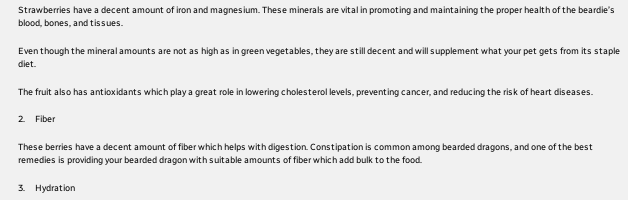Strawberries have a decent amount of iron and magnesium. These minerals are vital in promoting and maintaining the proper health of the beardie’s blood, bones, and tissues.

Even though the mineral amounts are not as high as in green vegetables, they are still decent and will supplement what your pet gets from its staple diet.

The fruit also has antioxidants which play a great role in lowering cholesterol levels, preventing cancer, and reducing the risk of heart diseases.

2.     Fiber

These berries have a decent amount of fiber which helps with digestion. Constipation is common among bearded dragons, and one of the best remedies is providing your bearded dragon with suitable amounts of fiber which add bulk to the food.

3.     Hydration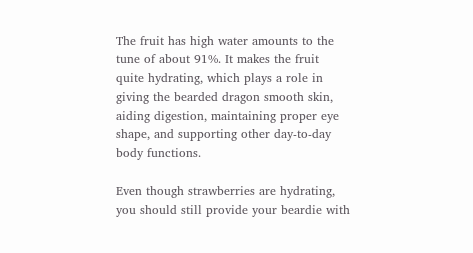The fruit has high water amounts to the tune of about 91%. It makes the fruit quite hydrating, which plays a role in giving the bearded dragon smooth skin, aiding digestion, maintaining proper eye shape, and supporting other day-to-day body functions.

Even though strawberries are hydrating, you should still provide your beardie with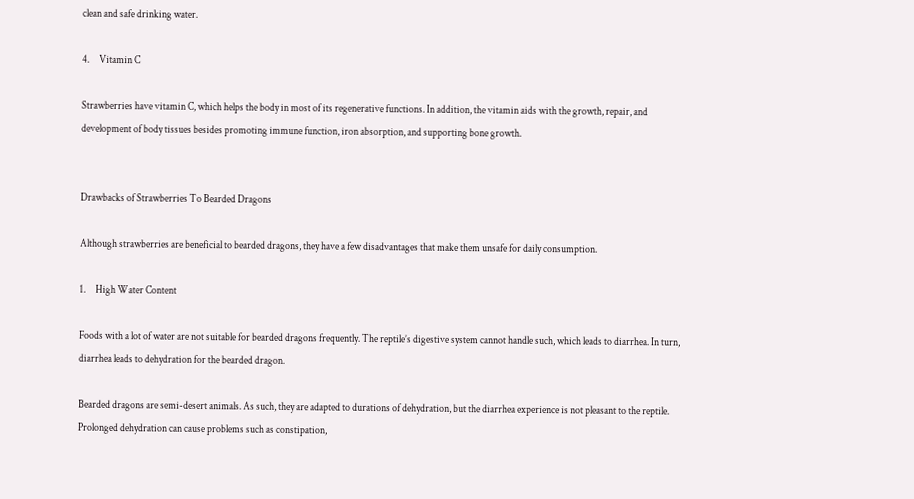clean and safe drinking water.

4.     Vitamin C

Strawberries have vitamin C, which helps the body in most of its regenerative functions. In addition, the vitamin aids with the growth, repair, and development of body tissues besides promoting immune function, iron absorption, and supporting bone growth.


Drawbacks of Strawberries To Bearded Dragons

Although strawberries are beneficial to bearded dragons, they have a few disadvantages that make them unsafe for daily consumption.

1.     High Water Content

Foods with a lot of water are not suitable for bearded dragons frequently. The reptile’s digestive system cannot handle such, which leads to diarrhea. In turn, diarrhea leads to dehydration for the bearded dragon.

Bearded dragons are semi-desert animals. As such, they are adapted to durations of dehydration, but the diarrhea experience is not pleasant to the reptile. Prolonged dehydration can cause problems such as constipation,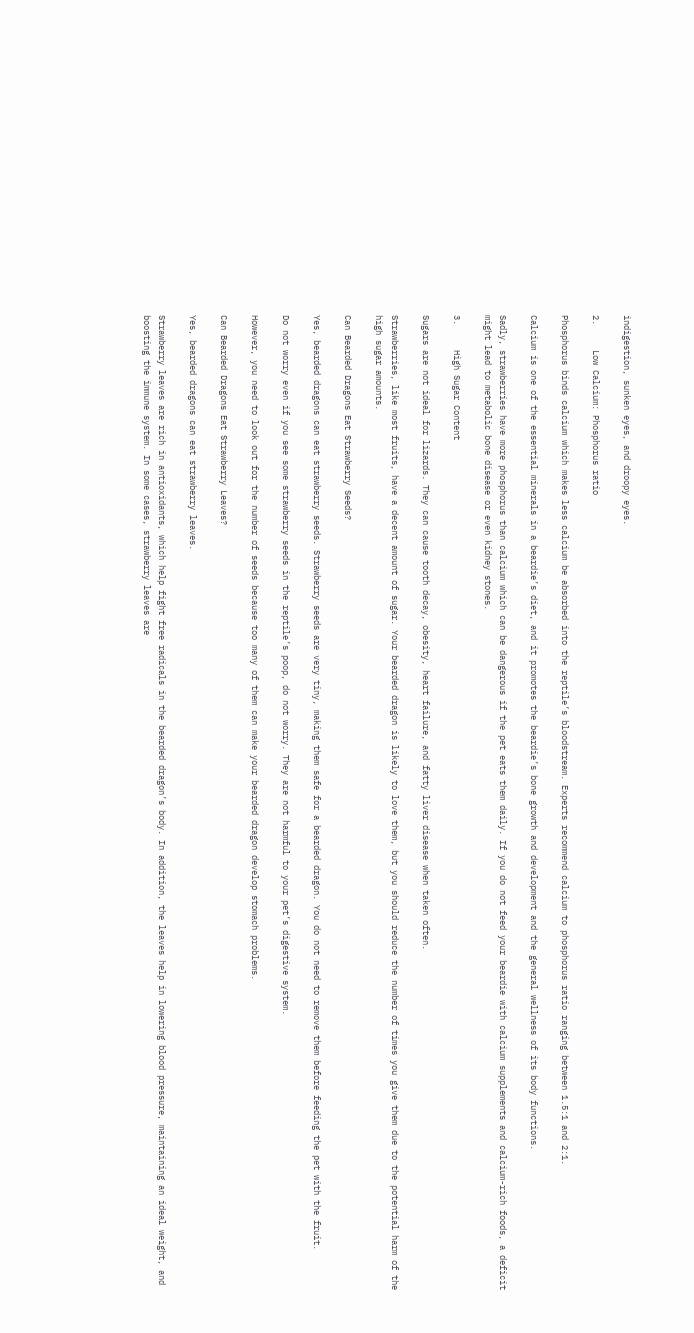indigestion, sunken eyes, and droopy eyes.

2.     Low Calcium: Phosphorus ratio

Phosphorus binds calcium which makes less calcium be absorbed into the reptile’s bloodstream. Experts recommend calcium to phosphorus ratio ranging between 1.5:1 and 2:1.

Calcium is one of the essential minerals in a beardie’s diet, and it promotes the beardie’s bone growth and development and the general wellness of its body functions.

Sadly, strawberries have more phosphorus than calcium which can be dangerous if the pet eats them daily. If you do not feed your beardie with calcium supplements and calcium-rich foods, a deficit might lead to metabolic bone disease or even kidney stones.

3.     High Sugar Content

Sugars are not ideal for lizards. They can cause tooth decay, obesity, heart failure, and fatty liver disease when taken often.

Strawberries, like most fruits, have a decent amount of sugar. Your bearded dragon is likely to love them, but you should reduce the number of times you give them due to the potential harm of the high sugar amounts.

Can Bearded Dragons Eat Strawberry Seeds?

Yes, bearded dragons can eat strawberry seeds. Strawberry seeds are very tiny, making them safe for a bearded dragon. You do not need to remove them before feeding the pet with the fruit.

Do not worry even if you see some strawberry seeds in the reptile’s poop, do not worry. They are not harmful to your pet’s digestive system.

However, you need to look out for the number of seeds because too many of them can make your bearded dragon develop stomach problems.

Can Bearded Dragons Eat Strawberry Leaves?

Yes, bearded dragons can eat strawberry leaves.

Strawberry leaves are rich in antioxidants, which help fight free radicals in the bearded dragon’s body. In addition, the leaves help in lowering blood pressure, maintaining an ideal weight, and boosting the immune system. In some cases, strawberry leaves are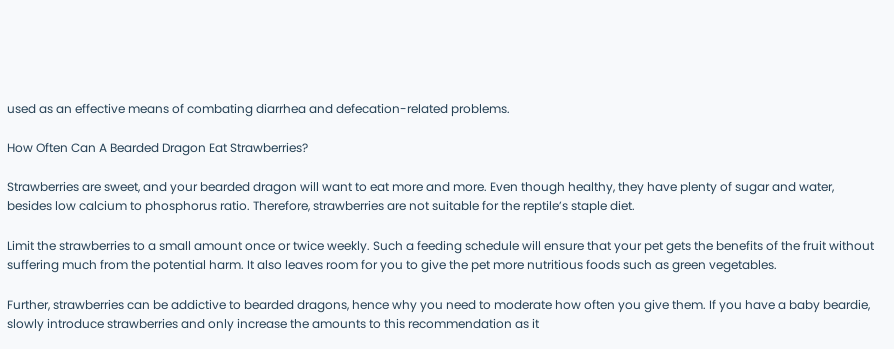used as an effective means of combating diarrhea and defecation-related problems.

How Often Can A Bearded Dragon Eat Strawberries?

Strawberries are sweet, and your bearded dragon will want to eat more and more. Even though healthy, they have plenty of sugar and water, besides low calcium to phosphorus ratio. Therefore, strawberries are not suitable for the reptile’s staple diet.

Limit the strawberries to a small amount once or twice weekly. Such a feeding schedule will ensure that your pet gets the benefits of the fruit without suffering much from the potential harm. It also leaves room for you to give the pet more nutritious foods such as green vegetables.

Further, strawberries can be addictive to bearded dragons, hence why you need to moderate how often you give them. If you have a baby beardie, slowly introduce strawberries and only increase the amounts to this recommendation as it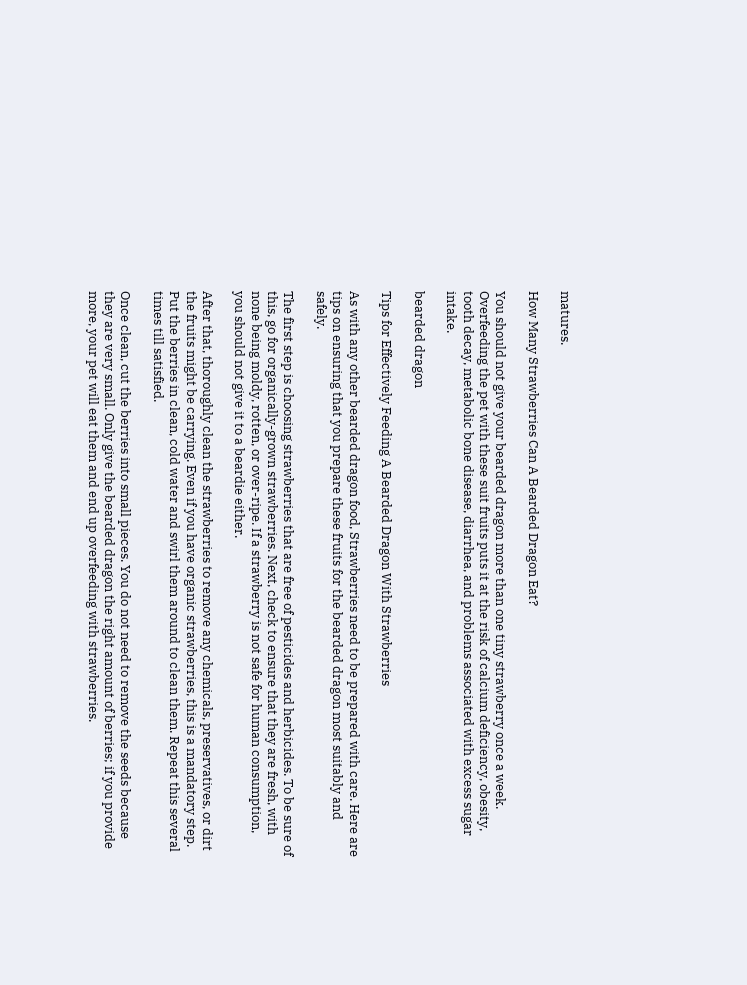matures.

How Many Strawberries Can A Bearded Dragon Eat?

You should not give your bearded dragon more than one tiny strawberry once a week. Overfeeding the pet with these suit fruits puts it at the risk of calcium deficiency, obesity, tooth decay, metabolic bone disease, diarrhea, and problems associated with excess sugar intake.

bearded dragon

Tips for Effectively Feeding A Bearded Dragon With Strawberries

As with any other bearded dragon food, Strawberries need to be prepared with care. Here are tips on ensuring that you prepare these fruits for the bearded dragon most suitably and safely.

The first step is choosing strawberries that are free of pesticides and herbicides. To be sure of this, go for organically-grown strawberries. Next, check to ensure that they are fresh, with none being moldy, rotten, or over-ripe. If a strawberry is not safe for human consumption, you should not give it to a beardie either.

After that, thoroughly clean the strawberries to remove any chemicals, preservatives, or dirt the fruits might be carrying. Even if you have organic strawberries, this is a mandatory step. Put the berries in clean, cold water and swirl them around to clean them. Repeat this several times till satisfied.

Once clean, cut the berries into small pieces. You do not need to remove the seeds because they are very small. Only give the bearded dragon the right amount of berries; if you provide more, your pet will eat them and end up overfeeding with strawberries.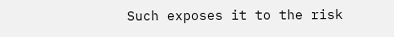Such exposes it to the risk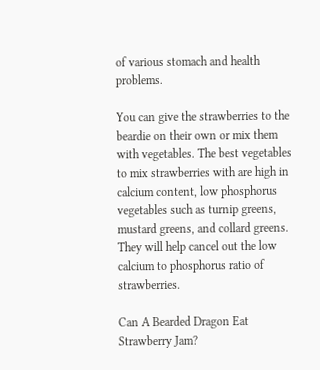of various stomach and health problems.

You can give the strawberries to the beardie on their own or mix them with vegetables. The best vegetables to mix strawberries with are high in calcium content, low phosphorus vegetables such as turnip greens, mustard greens, and collard greens. They will help cancel out the low calcium to phosphorus ratio of strawberries.

Can A Bearded Dragon Eat Strawberry Jam?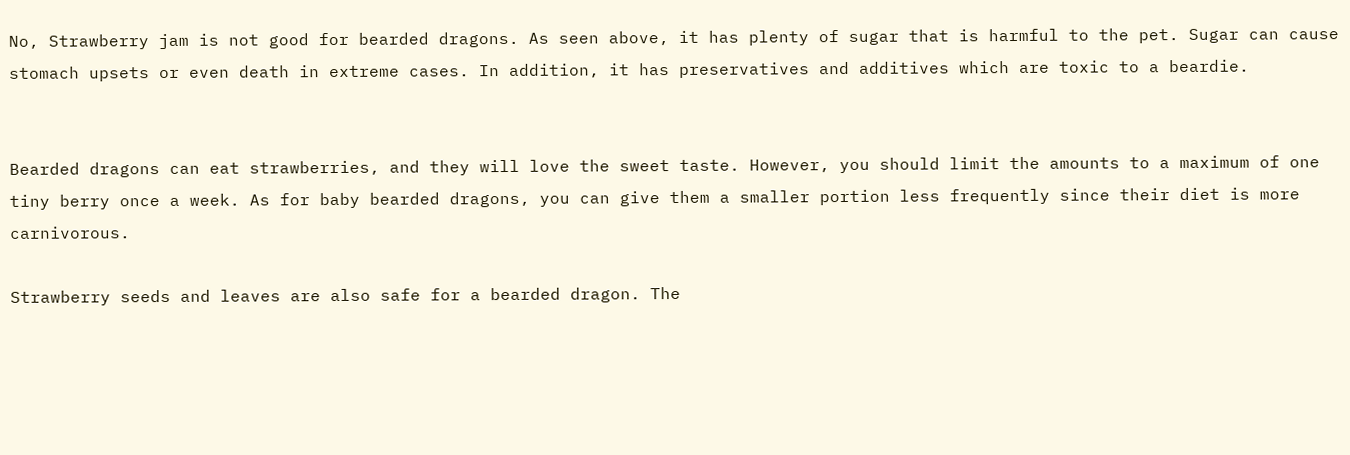No, Strawberry jam is not good for bearded dragons. As seen above, it has plenty of sugar that is harmful to the pet. Sugar can cause stomach upsets or even death in extreme cases. In addition, it has preservatives and additives which are toxic to a beardie.


Bearded dragons can eat strawberries, and they will love the sweet taste. However, you should limit the amounts to a maximum of one tiny berry once a week. As for baby bearded dragons, you can give them a smaller portion less frequently since their diet is more carnivorous.

Strawberry seeds and leaves are also safe for a bearded dragon. The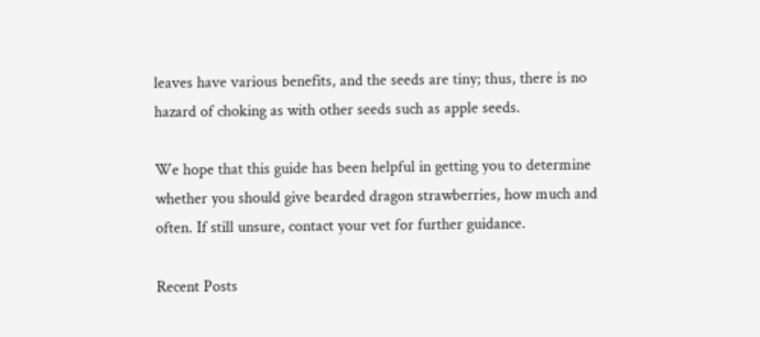leaves have various benefits, and the seeds are tiny; thus, there is no hazard of choking as with other seeds such as apple seeds.

We hope that this guide has been helpful in getting you to determine whether you should give bearded dragon strawberries, how much and often. If still unsure, contact your vet for further guidance.

Recent Posts